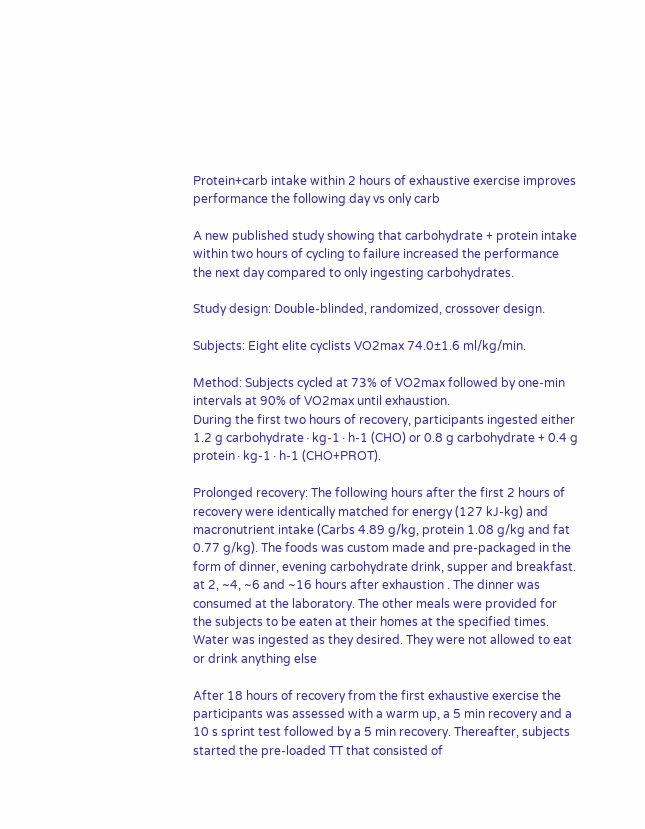Protein+carb intake within 2 hours of exhaustive exercise improves performance the following day vs only carb

A new published study showing that carbohydrate + protein intake within two hours of cycling to failure increased the performance the next day compared to only ingesting carbohydrates.

Study design: Double-blinded, randomized, crossover design.

Subjects: Eight elite cyclists VO2max 74.0±1.6 ml/kg/min.

Method: Subjects cycled at 73% of VO2max followed by one-min intervals at 90% of VO2max until exhaustion.
During the first two hours of recovery, participants ingested either 1.2 g carbohydrate∙kg-1∙h-1 (CHO) or 0.8 g carbohydrate + 0.4 g protein∙kg-1∙h-1 (CHO+PROT).

Prolonged recovery: The following hours after the first 2 hours of recovery were identically matched for energy (127 kJ-kg) and macronutrient intake (Carbs 4.89 g/kg, protein 1.08 g/kg and fat 0.77 g/kg). The foods was custom made and pre-packaged in the form of dinner, evening carbohydrate drink, supper and breakfast. at 2, ~4, ~6 and ~16 hours after exhaustion . The dinner was consumed at the laboratory. The other meals were provided for the subjects to be eaten at their homes at the specified times. Water was ingested as they desired. They were not allowed to eat or drink anything else

After 18 hours of recovery from the first exhaustive exercise the participants was assessed with a warm up, a 5 min recovery and a 10 s sprint test followed by a 5 min recovery. Thereafter, subjects started the pre-loaded TT that consisted of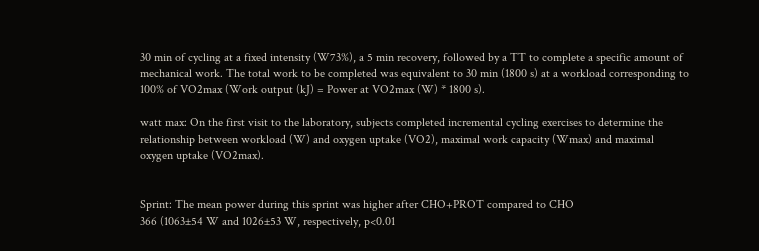30 min of cycling at a fixed intensity (W73%), a 5 min recovery, followed by a TT to complete a specific amount of mechanical work. The total work to be completed was equivalent to 30 min (1800 s) at a workload corresponding to 100% of VO2max (Work output (kJ) = Power at VO2max (W) * 1800 s).

watt max: On the first visit to the laboratory, subjects completed incremental cycling exercises to determine the relationship between workload (W) and oxygen uptake (VO2), maximal work capacity (Wmax) and maximal oxygen uptake (VO2max).


Sprint: The mean power during this sprint was higher after CHO+PROT compared to CHO
366 (1063±54 W and 1026±53 W, respectively, p<0.01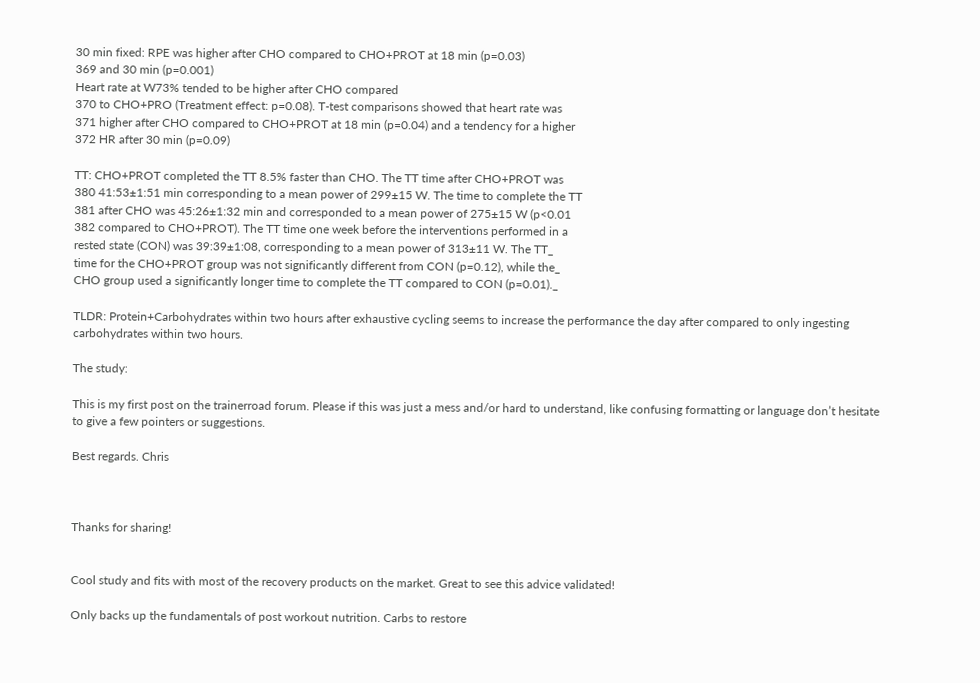30 min fixed: RPE was higher after CHO compared to CHO+PROT at 18 min (p=0.03)
369 and 30 min (p=0.001)
Heart rate at W73% tended to be higher after CHO compared
370 to CHO+PRO (Treatment effect: p=0.08). T-test comparisons showed that heart rate was
371 higher after CHO compared to CHO+PROT at 18 min (p=0.04) and a tendency for a higher
372 HR after 30 min (p=0.09)

TT: CHO+PROT completed the TT 8.5% faster than CHO. The TT time after CHO+PROT was
380 41:53±1:51 min corresponding to a mean power of 299±15 W. The time to complete the TT
381 after CHO was 45:26±1:32 min and corresponded to a mean power of 275±15 W (p<0.01
382 compared to CHO+PROT). The TT time one week before the interventions performed in a
rested state (CON) was 39:39±1:08, corresponding to a mean power of 313±11 W. The TT_
time for the CHO+PROT group was not significantly different from CON (p=0.12), while the_
CHO group used a significantly longer time to complete the TT compared to CON (p=0.01)._

TLDR: Protein+Carbohydrates within two hours after exhaustive cycling seems to increase the performance the day after compared to only ingesting carbohydrates within two hours.

The study:

This is my first post on the trainerroad forum. Please if this was just a mess and/or hard to understand, like confusing formatting or language don’t hesitate to give a few pointers or suggestions.

Best regards. Chris



Thanks for sharing!


Cool study and fits with most of the recovery products on the market. Great to see this advice validated!

Only backs up the fundamentals of post workout nutrition. Carbs to restore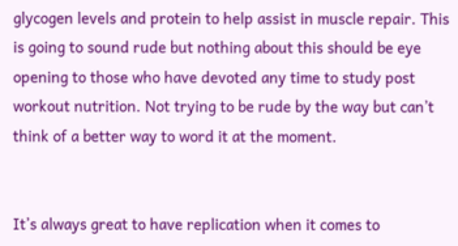glycogen levels and protein to help assist in muscle repair. This is going to sound rude but nothing about this should be eye opening to those who have devoted any time to study post workout nutrition. Not trying to be rude by the way but can’t think of a better way to word it at the moment.


It’s always great to have replication when it comes to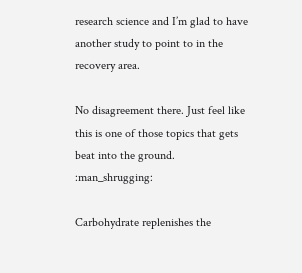research science and I’m glad to have another study to point to in the recovery area.

No disagreement there. Just feel like this is one of those topics that gets beat into the ground. :man_shrugging:

Carbohydrate replenishes the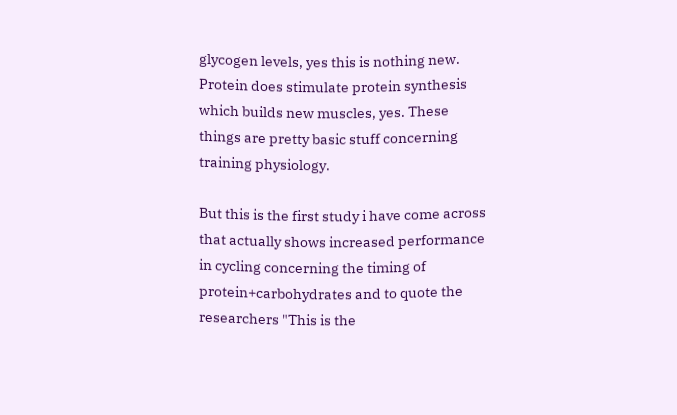glycogen levels, yes this is nothing new. Protein does stimulate protein synthesis which builds new muscles, yes. These things are pretty basic stuff concerning training physiology.

But this is the first study i have come across that actually shows increased performance in cycling concerning the timing of protein+carbohydrates and to quote the researchers "This is the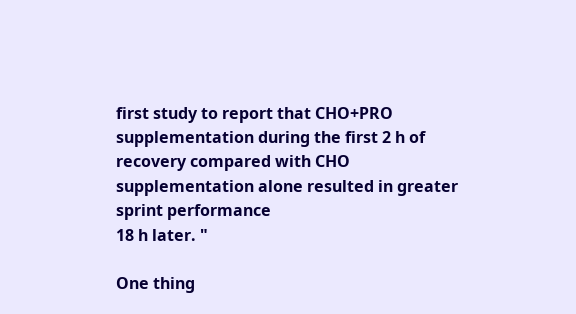first study to report that CHO+PRO supplementation during the first 2 h of
recovery compared with CHO supplementation alone resulted in greater sprint performance
18 h later. "

One thing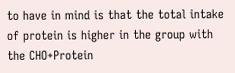to have in mind is that the total intake of protein is higher in the group with the CHO+Protein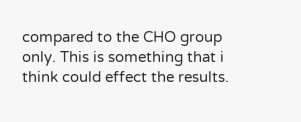compared to the CHO group only. This is something that i think could effect the results.